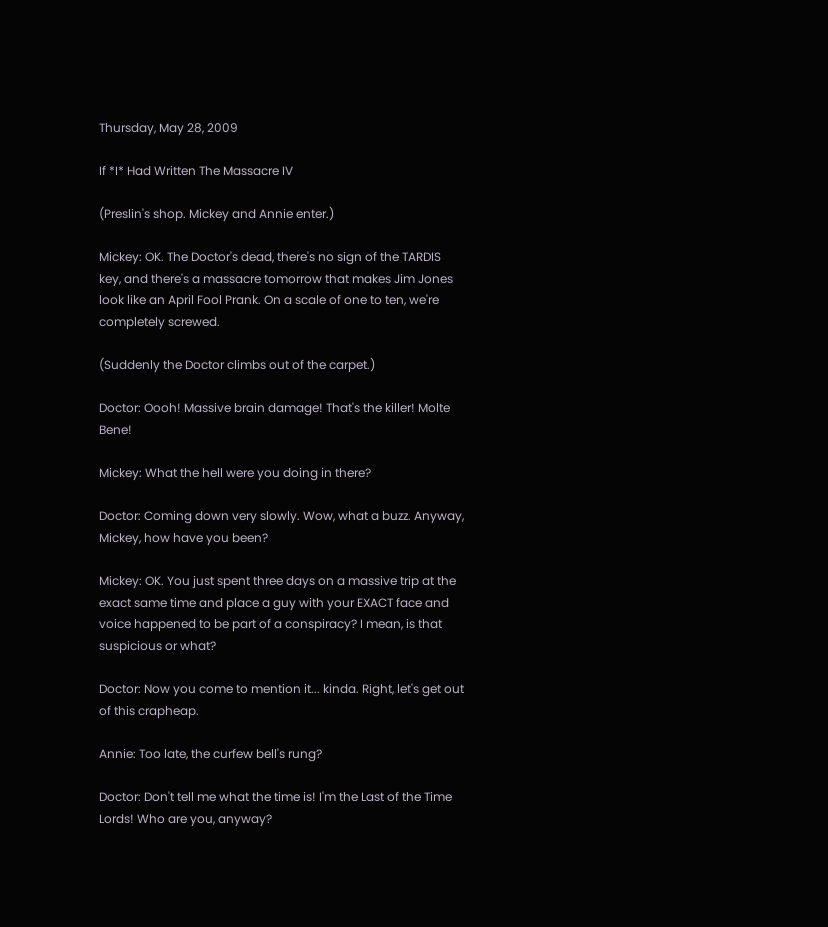Thursday, May 28, 2009

If *I* Had Written The Massacre IV

(Preslin's shop. Mickey and Annie enter.)

Mickey: OK. The Doctor's dead, there's no sign of the TARDIS key, and there's a massacre tomorrow that makes Jim Jones look like an April Fool Prank. On a scale of one to ten, we're completely screwed.

(Suddenly the Doctor climbs out of the carpet.)

Doctor: Oooh! Massive brain damage! That's the killer! Molte Bene!

Mickey: What the hell were you doing in there?

Doctor: Coming down very slowly. Wow, what a buzz. Anyway, Mickey, how have you been?

Mickey: OK. You just spent three days on a massive trip at the exact same time and place a guy with your EXACT face and voice happened to be part of a conspiracy? I mean, is that suspicious or what?

Doctor: Now you come to mention it... kinda. Right, let's get out of this crapheap.

Annie: Too late, the curfew bell's rung?

Doctor: Don't tell me what the time is! I'm the Last of the Time Lords! Who are you, anyway?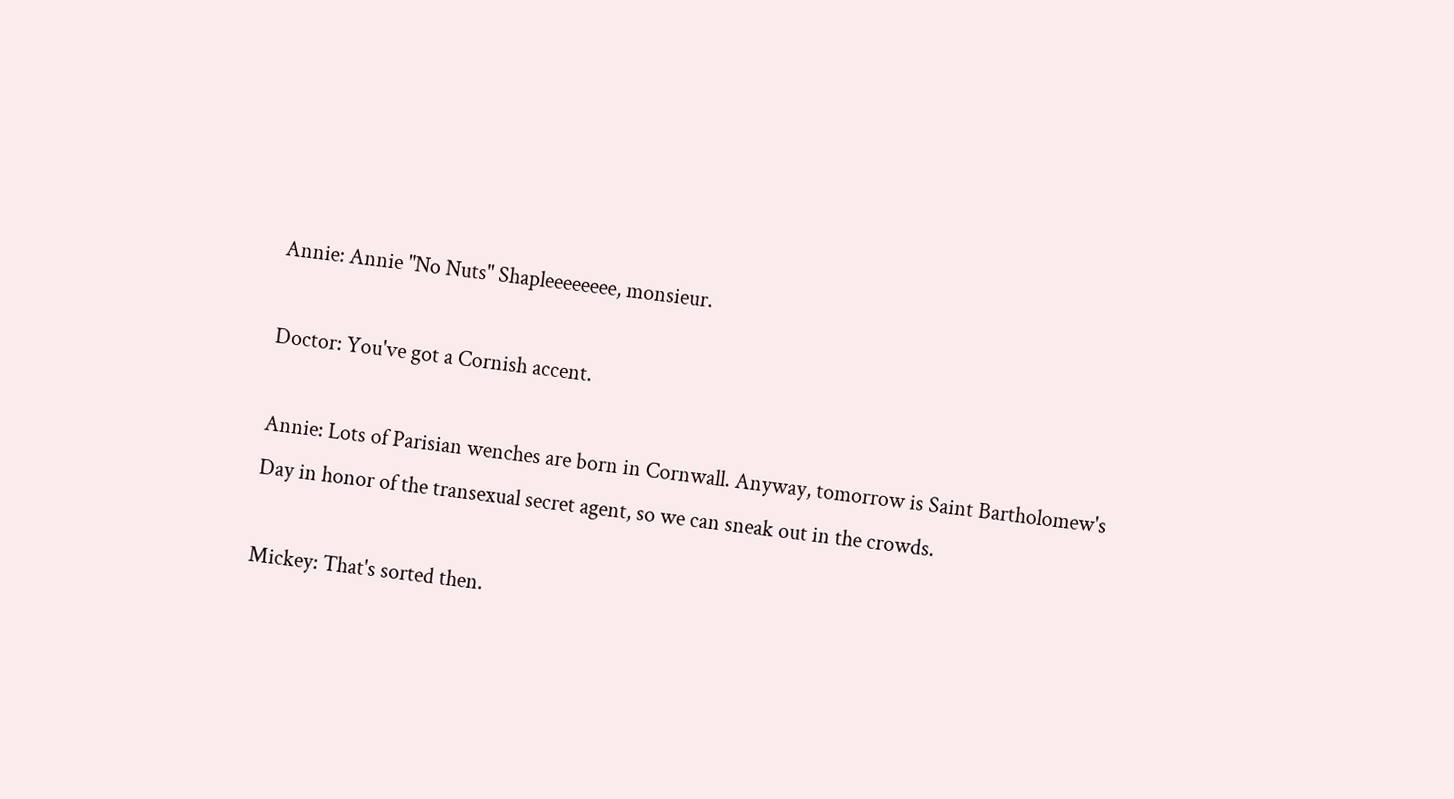Annie: Annie "No Nuts" Shapleeeeeeee, monsieur.

Doctor: You've got a Cornish accent.

Annie: Lots of Parisian wenches are born in Cornwall. Anyway, tomorrow is Saint Bartholomew's Day in honor of the transexual secret agent, so we can sneak out in the crowds.

Mickey: That's sorted then.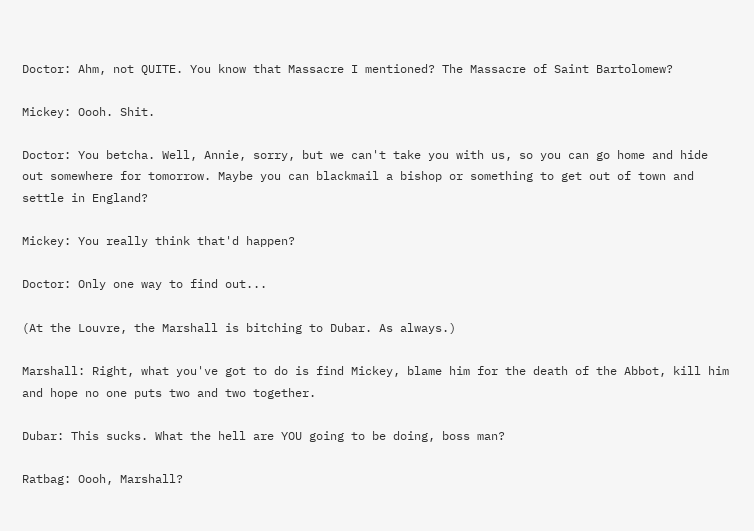Doctor: Ahm, not QUITE. You know that Massacre I mentioned? The Massacre of Saint Bartolomew?

Mickey: Oooh. Shit.

Doctor: You betcha. Well, Annie, sorry, but we can't take you with us, so you can go home and hide out somewhere for tomorrow. Maybe you can blackmail a bishop or something to get out of town and settle in England?

Mickey: You really think that'd happen?

Doctor: Only one way to find out...

(At the Louvre, the Marshall is bitching to Dubar. As always.)

Marshall: Right, what you've got to do is find Mickey, blame him for the death of the Abbot, kill him and hope no one puts two and two together.

Dubar: This sucks. What the hell are YOU going to be doing, boss man?

Ratbag: Oooh, Marshall?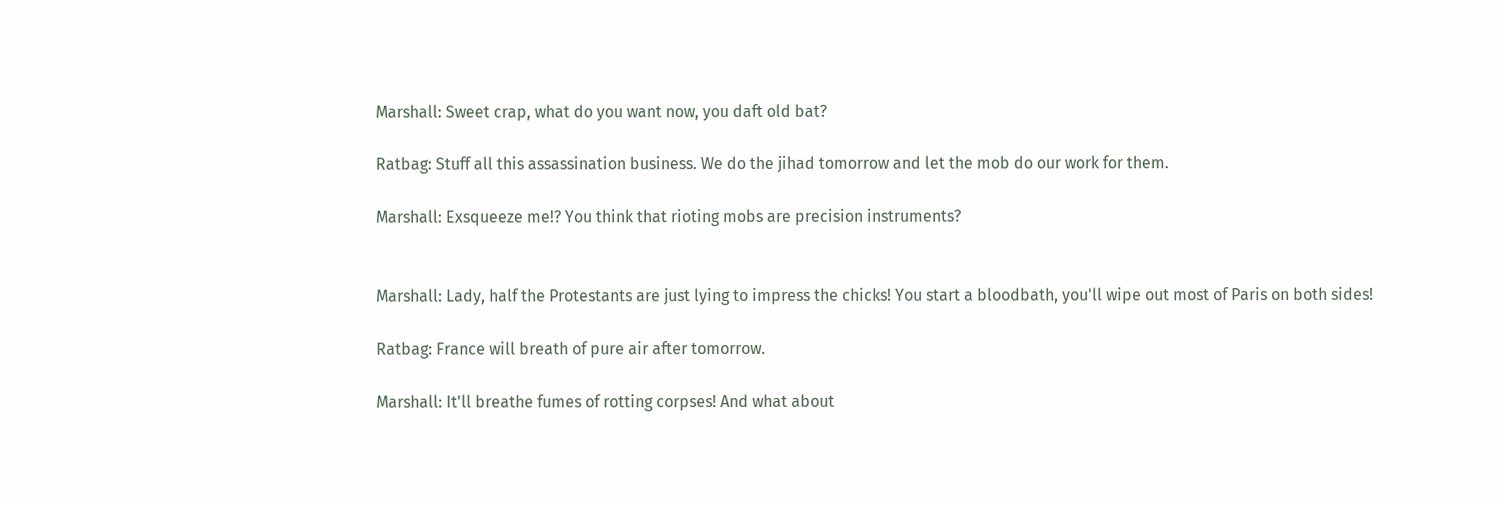Marshall: Sweet crap, what do you want now, you daft old bat?

Ratbag: Stuff all this assassination business. We do the jihad tomorrow and let the mob do our work for them.

Marshall: Exsqueeze me!? You think that rioting mobs are precision instruments?


Marshall: Lady, half the Protestants are just lying to impress the chicks! You start a bloodbath, you'll wipe out most of Paris on both sides!

Ratbag: France will breath of pure air after tomorrow.

Marshall: It'll breathe fumes of rotting corpses! And what about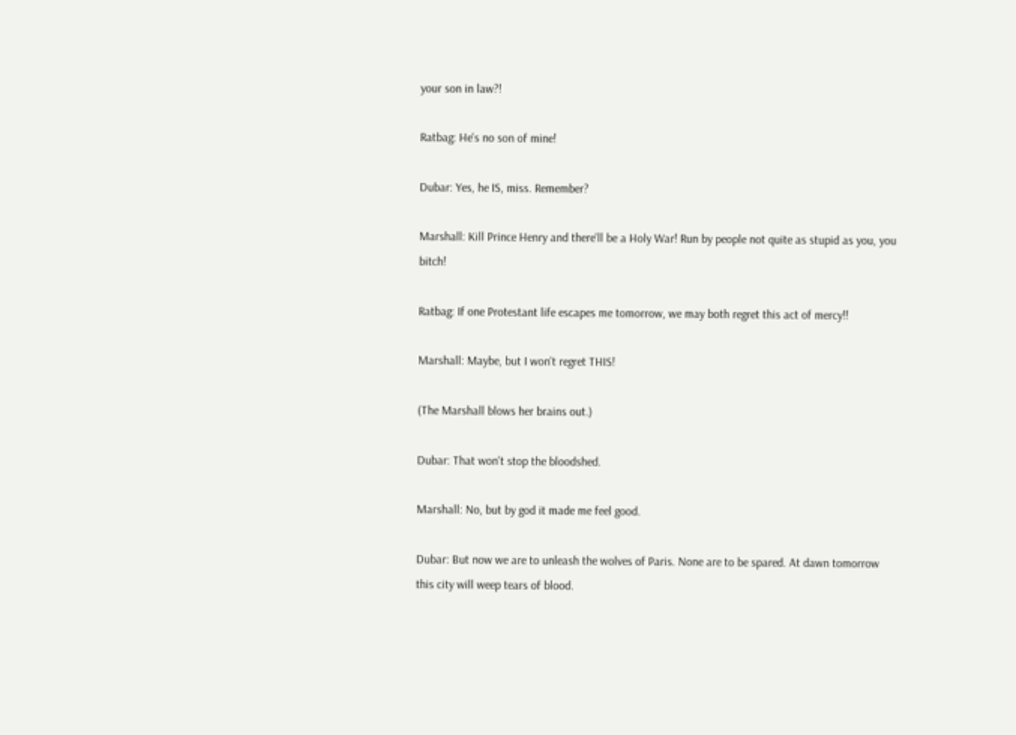your son in law?!

Ratbag: He's no son of mine!

Dubar: Yes, he IS, miss. Remember?

Marshall: Kill Prince Henry and there'll be a Holy War! Run by people not quite as stupid as you, you bitch!

Ratbag: If one Protestant life escapes me tomorrow, we may both regret this act of mercy!!

Marshall: Maybe, but I won't regret THIS!

(The Marshall blows her brains out.)

Dubar: That won't stop the bloodshed.

Marshall: No, but by god it made me feel good.

Dubar: But now we are to unleash the wolves of Paris. None are to be spared. At dawn tomorrow this city will weep tears of blood.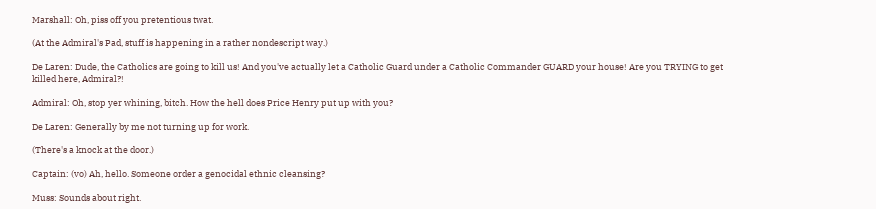Marshall: Oh, piss off you pretentious twat.

(At the Admiral's Pad, stuff is happening in a rather nondescript way.)

De Laren: Dude, the Catholics are going to kill us! And you've actually let a Catholic Guard under a Catholic Commander GUARD your house! Are you TRYING to get killed here, Admiral?!

Admiral: Oh, stop yer whining, bitch. How the hell does Price Henry put up with you?

De Laren: Generally by me not turning up for work.

(There's a knock at the door.)

Captain: (vo) Ah, hello. Someone order a genocidal ethnic cleansing?

Muss: Sounds about right.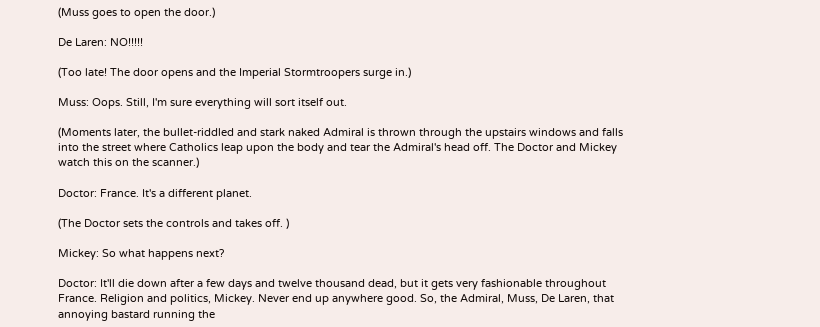(Muss goes to open the door.)

De Laren: NO!!!!!

(Too late! The door opens and the Imperial Stormtroopers surge in.)

Muss: Oops. Still, I'm sure everything will sort itself out.

(Moments later, the bullet-riddled and stark naked Admiral is thrown through the upstairs windows and falls into the street where Catholics leap upon the body and tear the Admiral's head off. The Doctor and Mickey watch this on the scanner.)

Doctor: France. It's a different planet.

(The Doctor sets the controls and takes off. )

Mickey: So what happens next?

Doctor: It'll die down after a few days and twelve thousand dead, but it gets very fashionable throughout France. Religion and politics, Mickey. Never end up anywhere good. So, the Admiral, Muss, De Laren, that annoying bastard running the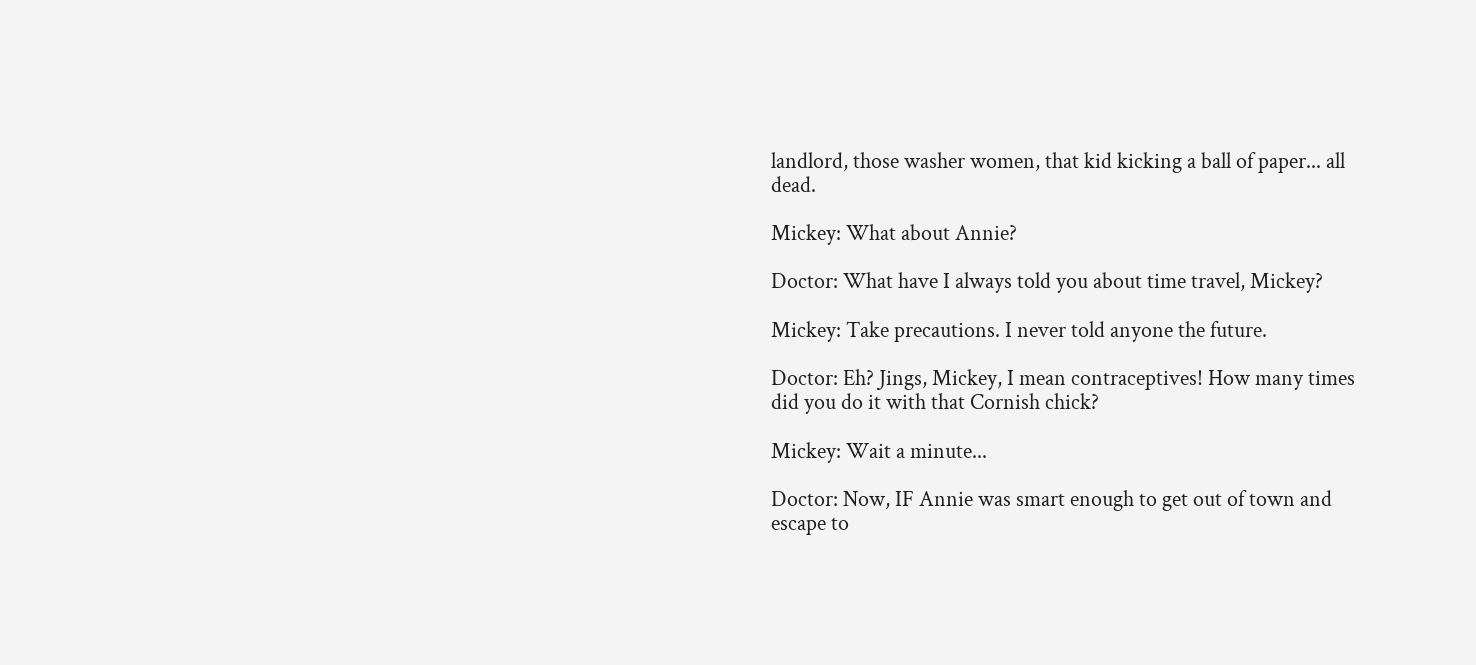landlord, those washer women, that kid kicking a ball of paper... all dead.

Mickey: What about Annie?

Doctor: What have I always told you about time travel, Mickey?

Mickey: Take precautions. I never told anyone the future.

Doctor: Eh? Jings, Mickey, I mean contraceptives! How many times did you do it with that Cornish chick?

Mickey: Wait a minute...

Doctor: Now, IF Annie was smart enough to get out of town and escape to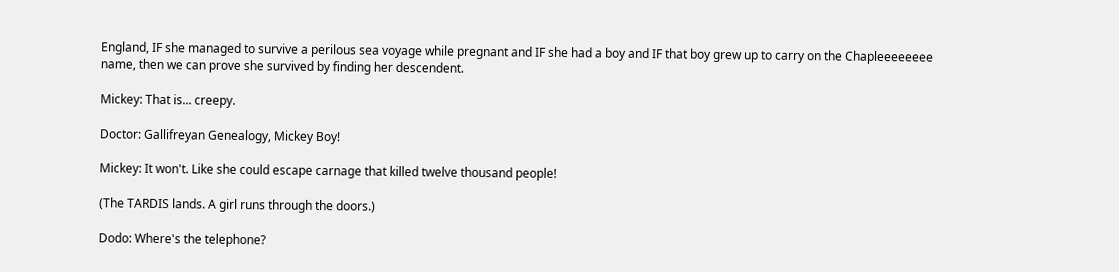England, IF she managed to survive a perilous sea voyage while pregnant and IF she had a boy and IF that boy grew up to carry on the Chapleeeeeeee name, then we can prove she survived by finding her descendent.

Mickey: That is... creepy.

Doctor: Gallifreyan Genealogy, Mickey Boy!

Mickey: It won't. Like she could escape carnage that killed twelve thousand people!

(The TARDIS lands. A girl runs through the doors.)

Dodo: Where's the telephone?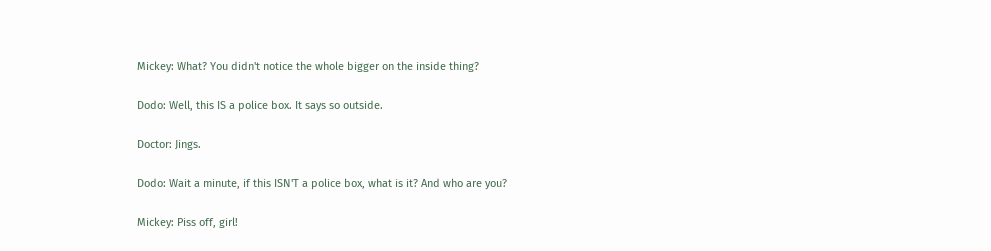Mickey: What? You didn't notice the whole bigger on the inside thing?

Dodo: Well, this IS a police box. It says so outside.

Doctor: Jings.

Dodo: Wait a minute, if this ISN'T a police box, what is it? And who are you?

Mickey: Piss off, girl!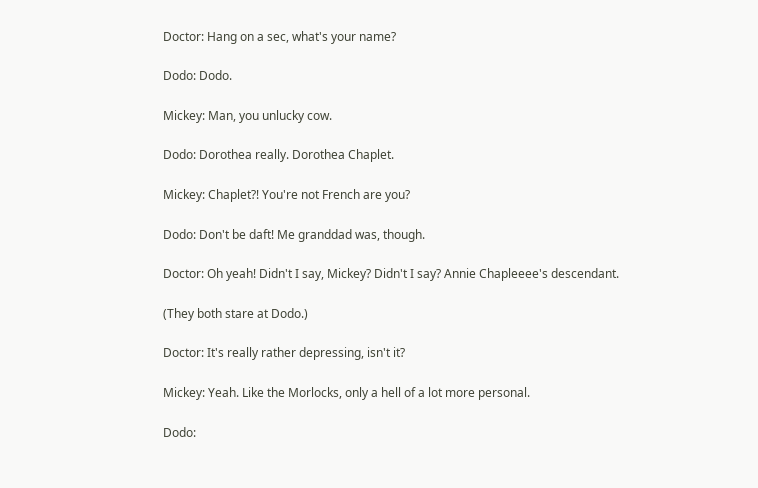Doctor: Hang on a sec, what's your name?

Dodo: Dodo.

Mickey: Man, you unlucky cow.

Dodo: Dorothea really. Dorothea Chaplet.

Mickey: Chaplet?! You're not French are you?

Dodo: Don't be daft! Me granddad was, though.

Doctor: Oh yeah! Didn't I say, Mickey? Didn't I say? Annie Chapleeee's descendant.

(They both stare at Dodo.)

Doctor: It's really rather depressing, isn't it?

Mickey: Yeah. Like the Morlocks, only a hell of a lot more personal.

Dodo: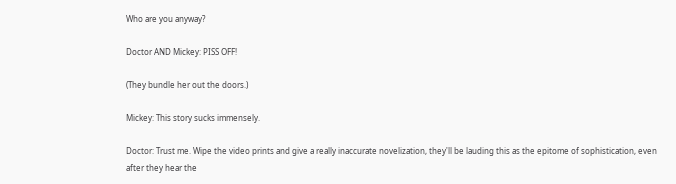Who are you anyway?

Doctor AND Mickey: PISS OFF!

(They bundle her out the doors.)

Mickey: This story sucks immensely.

Doctor: Trust me. Wipe the video prints and give a really inaccurate novelization, they'll be lauding this as the epitome of sophistication, even after they hear the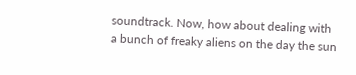soundtrack. Now, how about dealing with a bunch of freaky aliens on the day the sun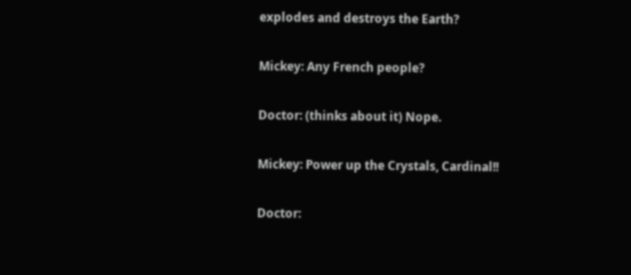explodes and destroys the Earth?

Mickey: Any French people?

Doctor: (thinks about it) Nope.

Mickey: Power up the Crystals, Cardinal!!

Doctor: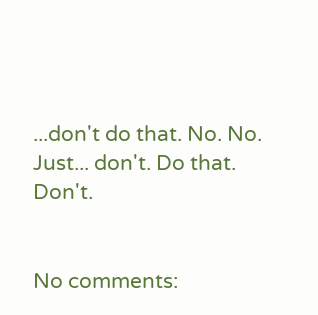...don't do that. No. No. Just... don't. Do that. Don't.


No comments: